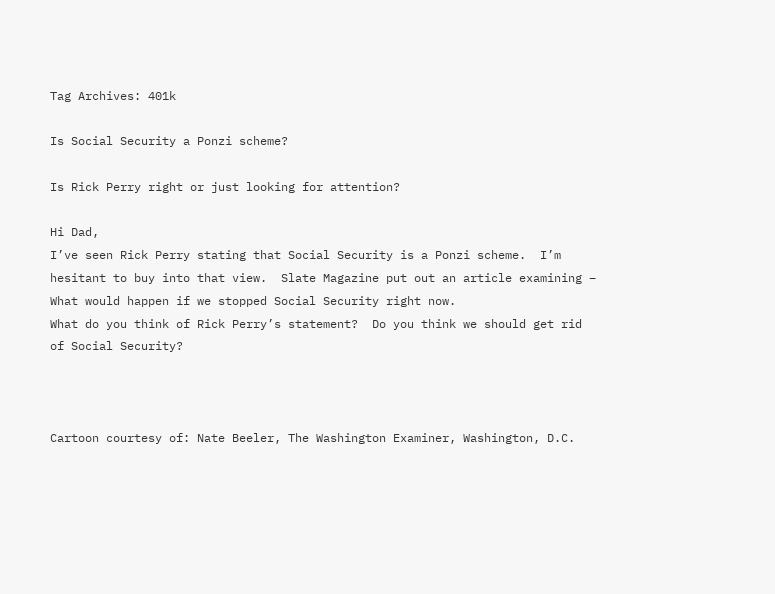Tag Archives: 401k

Is Social Security a Ponzi scheme?

Is Rick Perry right or just looking for attention?

Hi Dad,
I’ve seen Rick Perry stating that Social Security is a Ponzi scheme.  I’m hesitant to buy into that view.  Slate Magazine put out an article examining – What would happen if we stopped Social Security right now.
What do you think of Rick Perry’s statement?  Do you think we should get rid of Social Security?



Cartoon courtesy of: Nate Beeler, The Washington Examiner, Washington, D.C.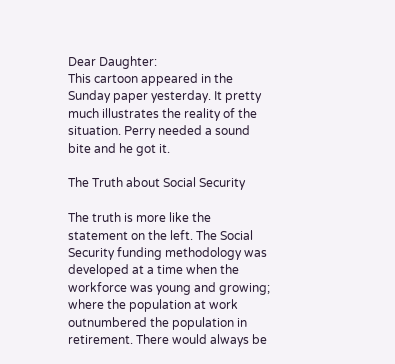Dear Daughter:
This cartoon appeared in the Sunday paper yesterday. It pretty much illustrates the reality of the situation. Perry needed a sound bite and he got it.

The Truth about Social Security

The truth is more like the statement on the left. The Social Security funding methodology was developed at a time when the workforce was young and growing; where the population at work outnumbered the population in retirement. There would always be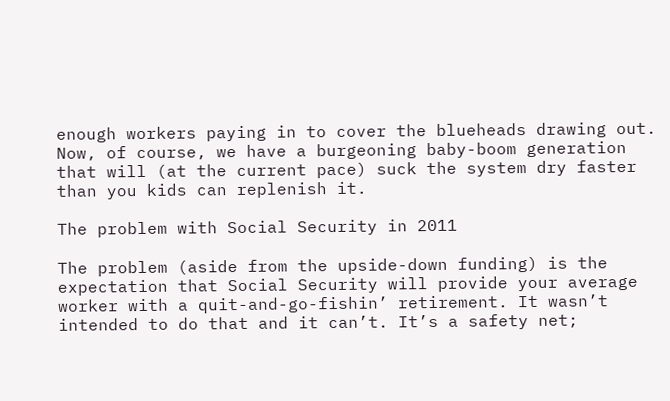enough workers paying in to cover the blueheads drawing out. Now, of course, we have a burgeoning baby-boom generation that will (at the current pace) suck the system dry faster than you kids can replenish it.

The problem with Social Security in 2011

The problem (aside from the upside-down funding) is the expectation that Social Security will provide your average worker with a quit-and-go-fishin’ retirement. It wasn’t intended to do that and it can’t. It’s a safety net;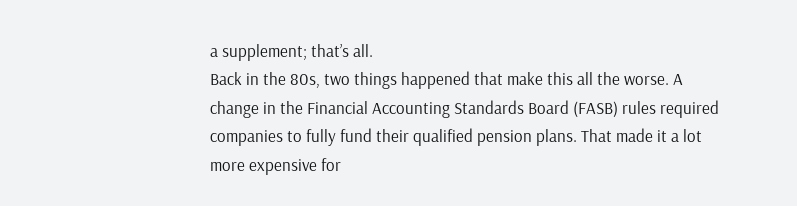a supplement; that’s all.
Back in the 80s, two things happened that make this all the worse. A change in the Financial Accounting Standards Board (FASB) rules required companies to fully fund their qualified pension plans. That made it a lot more expensive for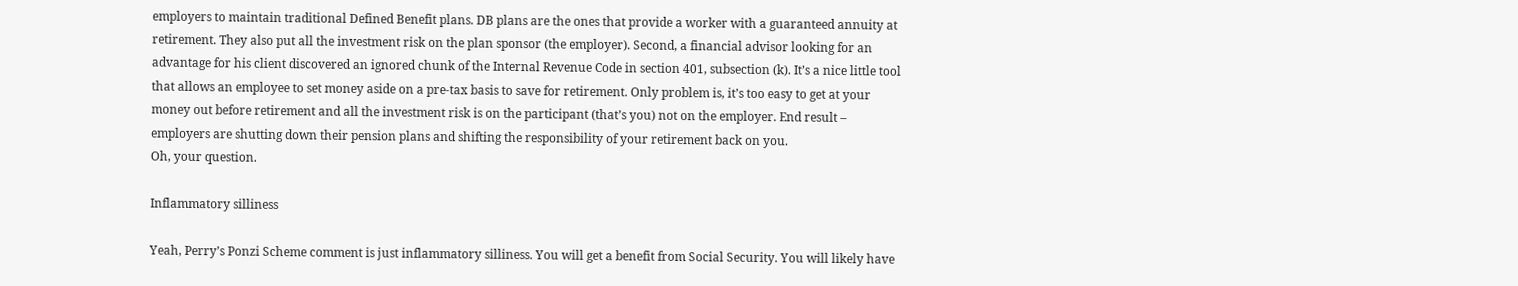employers to maintain traditional Defined Benefit plans. DB plans are the ones that provide a worker with a guaranteed annuity at retirement. They also put all the investment risk on the plan sponsor (the employer). Second, a financial advisor looking for an advantage for his client discovered an ignored chunk of the Internal Revenue Code in section 401, subsection (k). It’s a nice little tool that allows an employee to set money aside on a pre-tax basis to save for retirement. Only problem is, it’s too easy to get at your money out before retirement and all the investment risk is on the participant (that’s you) not on the employer. End result – employers are shutting down their pension plans and shifting the responsibility of your retirement back on you.
Oh, your question.

Inflammatory silliness

Yeah, Perry’s Ponzi Scheme comment is just inflammatory silliness. You will get a benefit from Social Security. You will likely have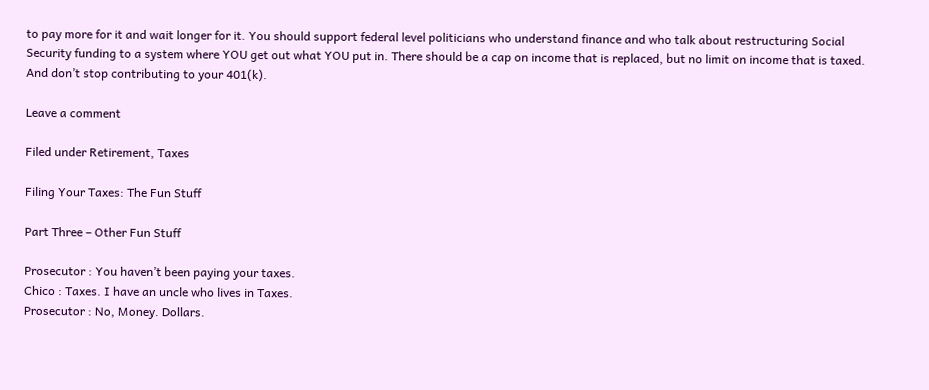to pay more for it and wait longer for it. You should support federal level politicians who understand finance and who talk about restructuring Social Security funding to a system where YOU get out what YOU put in. There should be a cap on income that is replaced, but no limit on income that is taxed.
And don’t stop contributing to your 401(k).

Leave a comment

Filed under Retirement, Taxes

Filing Your Taxes: The Fun Stuff

Part Three – Other Fun Stuff

Prosecutor : You haven’t been paying your taxes.
Chico : Taxes. I have an uncle who lives in Taxes.
Prosecutor : No, Money. Dollars.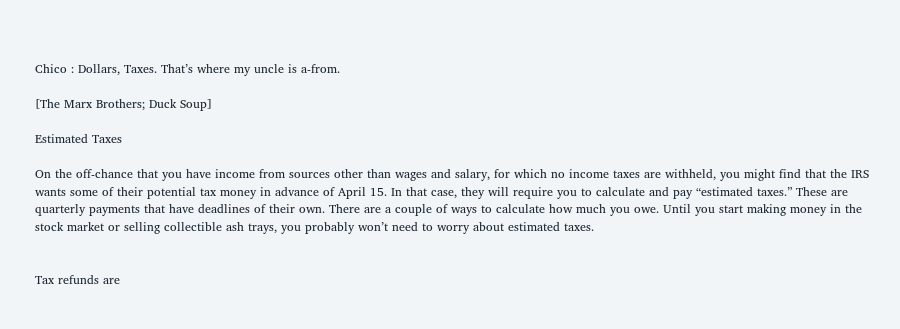Chico : Dollars, Taxes. That’s where my uncle is a-from.

[The Marx Brothers; Duck Soup]

Estimated Taxes

On the off-chance that you have income from sources other than wages and salary, for which no income taxes are withheld, you might find that the IRS wants some of their potential tax money in advance of April 15. In that case, they will require you to calculate and pay “estimated taxes.” These are quarterly payments that have deadlines of their own. There are a couple of ways to calculate how much you owe. Until you start making money in the stock market or selling collectible ash trays, you probably won’t need to worry about estimated taxes.


Tax refunds are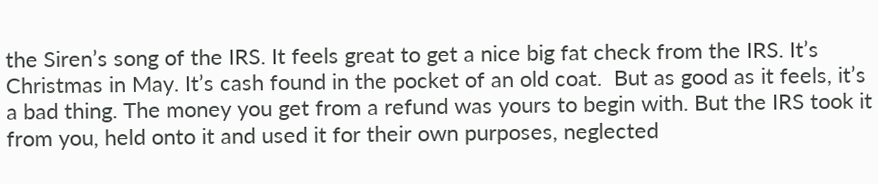the Siren’s song of the IRS. It feels great to get a nice big fat check from the IRS. It’s Christmas in May. It’s cash found in the pocket of an old coat.  But as good as it feels, it’s a bad thing. The money you get from a refund was yours to begin with. But the IRS took it from you, held onto it and used it for their own purposes, neglected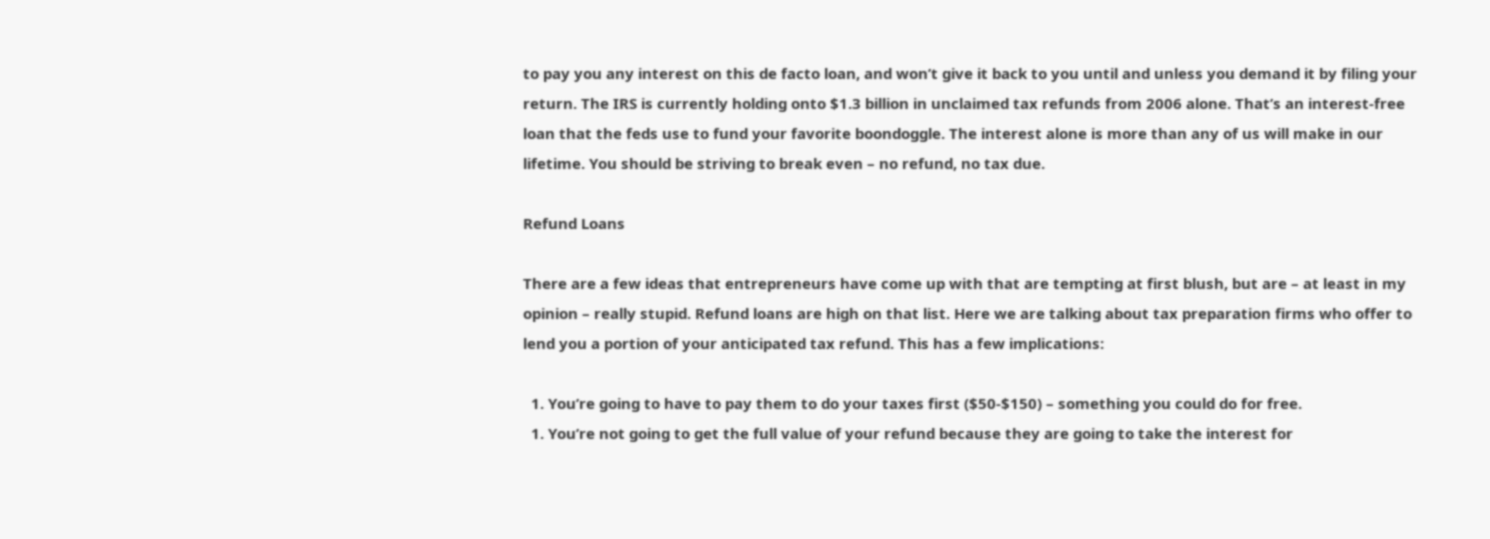to pay you any interest on this de facto loan, and won’t give it back to you until and unless you demand it by filing your return. The IRS is currently holding onto $1.3 billion in unclaimed tax refunds from 2006 alone. That’s an interest-free loan that the feds use to fund your favorite boondoggle. The interest alone is more than any of us will make in our lifetime. You should be striving to break even – no refund, no tax due.

Refund Loans

There are a few ideas that entrepreneurs have come up with that are tempting at first blush, but are – at least in my opinion – really stupid. Refund loans are high on that list. Here we are talking about tax preparation firms who offer to lend you a portion of your anticipated tax refund. This has a few implications:

  1. You’re going to have to pay them to do your taxes first ($50-$150) – something you could do for free.
  1. You’re not going to get the full value of your refund because they are going to take the interest for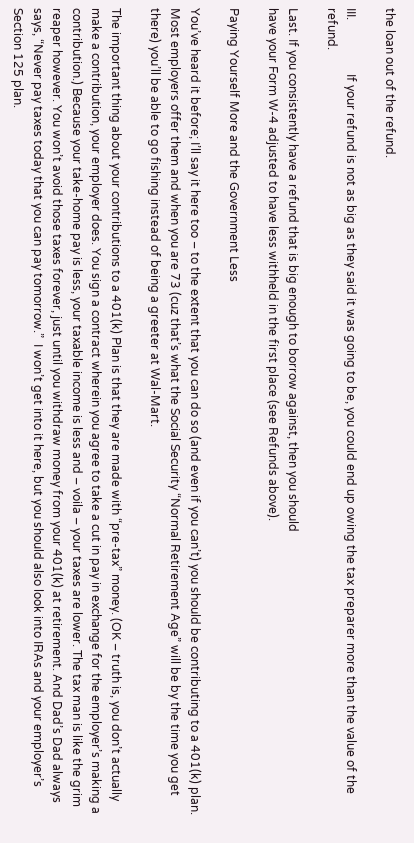the loan out of the refund.

III.                  If your refund is not as big as they said it was going to be, you could end up owing the tax preparer more than the value of the refund.

Last. If you consistently have a refund that is big enough to borrow against, then you should
have your Form W-4 adjusted to have less withheld in the first place (see Refunds above).

Paying Yourself More and the Government Less

You’ve heard it before; I’ll say it here too – to the extent that you can do so (and even if you can’t) you should be contributing to a 401(k) plan. Most employers offer them and when you are 73 (cuz that’s what the Social Security “Normal Retirement Age” will be by the time you get there) you’ll be able to go fishing instead of being a greeter at Wal-Mart.

The important thing about your contributions to a 401(k) Plan is that they are made with “pre-tax” money. (OK – truth is, you don’t actually make a contribution, your employer does. You sign a contract wherein you agree to take a cut in pay in exchange for the employer’s making a contribution.) Because your take-home pay is less, your taxable income is less and – voila – your taxes are lower. The tax man is like the grim reaper however. You won’t avoid those taxes forever, just until you withdraw money from your 401(k) at retirement. And Dad’s Dad always says, “Never pay taxes today that you can pay tomorrow.”  I won’t get into it here, but you should also look into IRAs and your employer’s Section 125 plan.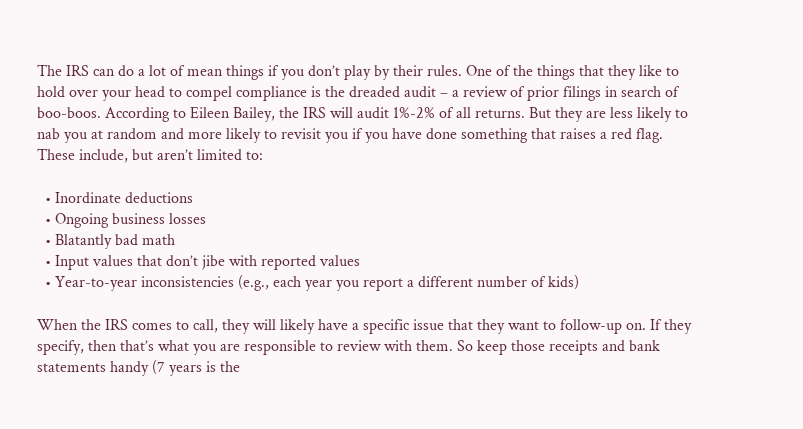The IRS can do a lot of mean things if you don’t play by their rules. One of the things that they like to hold over your head to compel compliance is the dreaded audit – a review of prior filings in search of boo-boos. According to Eileen Bailey, the IRS will audit 1%-2% of all returns. But they are less likely to nab you at random and more likely to revisit you if you have done something that raises a red flag. These include, but aren’t limited to:

  • Inordinate deductions
  • Ongoing business losses
  • Blatantly bad math
  • Input values that don’t jibe with reported values
  • Year-to-year inconsistencies (e.g., each year you report a different number of kids)

When the IRS comes to call, they will likely have a specific issue that they want to follow-up on. If they specify, then that’s what you are responsible to review with them. So keep those receipts and bank statements handy (7 years is the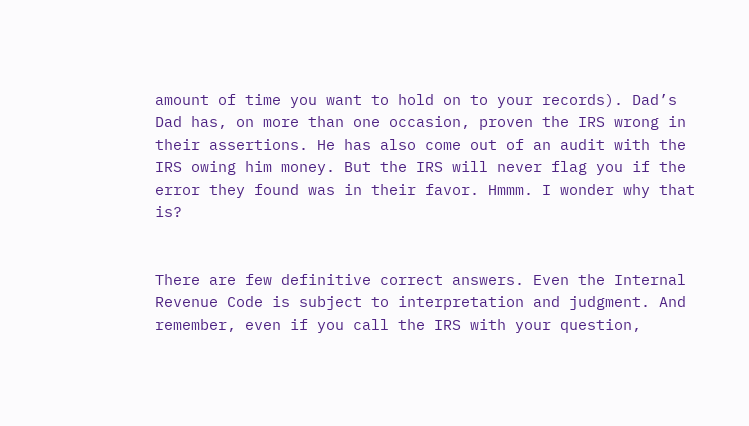amount of time you want to hold on to your records). Dad’s Dad has, on more than one occasion, proven the IRS wrong in their assertions. He has also come out of an audit with the IRS owing him money. But the IRS will never flag you if the error they found was in their favor. Hmmm. I wonder why that is?


There are few definitive correct answers. Even the Internal Revenue Code is subject to interpretation and judgment. And remember, even if you call the IRS with your question,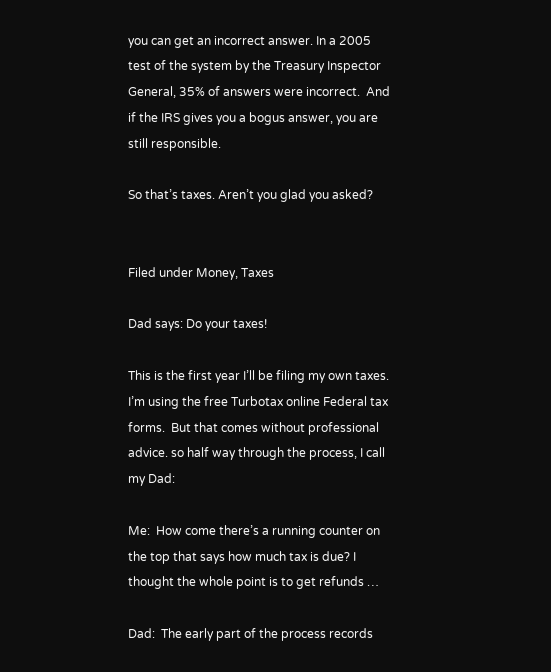you can get an incorrect answer. In a 2005 test of the system by the Treasury Inspector General, 35% of answers were incorrect.  And if the IRS gives you a bogus answer, you are still responsible.

So that’s taxes. Aren’t you glad you asked?


Filed under Money, Taxes

Dad says: Do your taxes!

This is the first year I’ll be filing my own taxes.  I’m using the free Turbotax online Federal tax forms.  But that comes without professional advice. so half way through the process, I call my Dad:

Me:  How come there’s a running counter on the top that says how much tax is due? I thought the whole point is to get refunds …

Dad:  The early part of the process records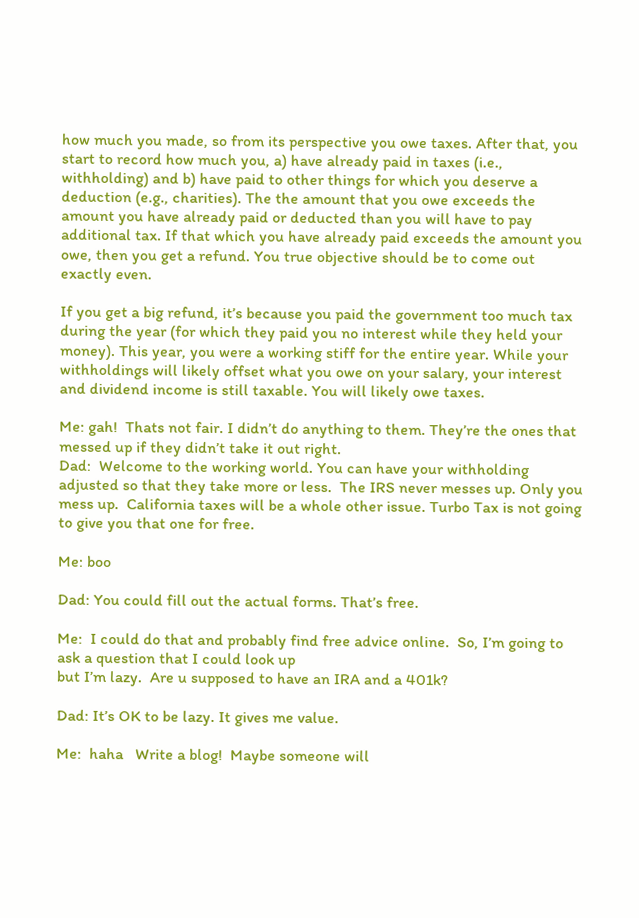how much you made, so from its perspective you owe taxes. After that, you start to record how much you, a) have already paid in taxes (i.e., withholding) and b) have paid to other things for which you deserve a deduction (e.g., charities). The the amount that you owe exceeds the amount you have already paid or deducted than you will have to pay additional tax. If that which you have already paid exceeds the amount you owe, then you get a refund. You true objective should be to come out exactly even.

If you get a big refund, it’s because you paid the government too much tax during the year (for which they paid you no interest while they held your money). This year, you were a working stiff for the entire year. While your withholdings will likely offset what you owe on your salary, your interest and dividend income is still taxable. You will likely owe taxes.

Me: gah!  Thats not fair. I didn’t do anything to them. They’re the ones that messed up if they didn’t take it out right.
Dad:  Welcome to the working world. You can have your withholding adjusted so that they take more or less.  The IRS never messes up. Only you mess up.  California taxes will be a whole other issue. Turbo Tax is not going to give you that one for free.

Me: boo

Dad: You could fill out the actual forms. That’s free.

Me:  I could do that and probably find free advice online.  So, I’m going to ask a question that I could look up
but I’m lazy.  Are u supposed to have an IRA and a 401k?

Dad: It’s OK to be lazy. It gives me value.

Me:  haha   Write a blog!  Maybe someone will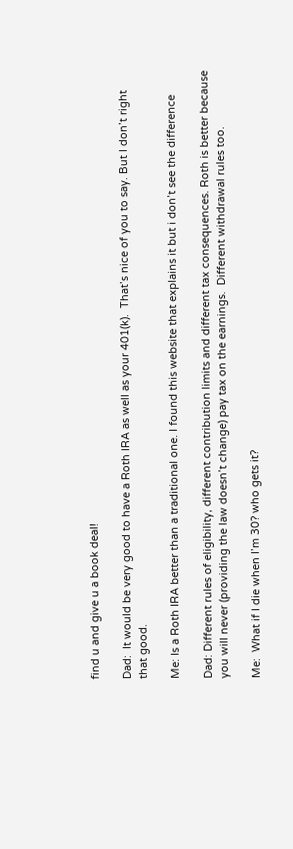find u and give u a book deal!

Dad:  It would be very good to have a Roth IRA as well as your 401(k).  That’s nice of you to say. But I don’t right that good.

Me: Is a Roth IRA better than a traditional one. I found this website that explains it but i don’t see the difference

Dad: Different rules of eligibility, different contribution limits and different tax consequences. Roth is better because you will never (providing the law doesn’t change) pay tax on the earnings.  Different withdrawal rules too.

Me:  What if I die when I’m 30? who gets it?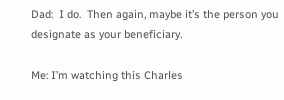Dad:  I do.  Then again, maybe it’s the person you designate as your beneficiary.

Me: I’m watching this Charles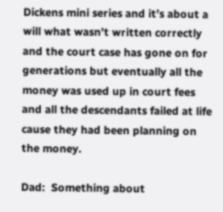Dickens mini series and it’s about a will what wasn’t written correctly and the court case has gone on for generations but eventually all the money was used up in court fees and all the descendants failed at life cause they had been planning on the money.

Dad:  Something about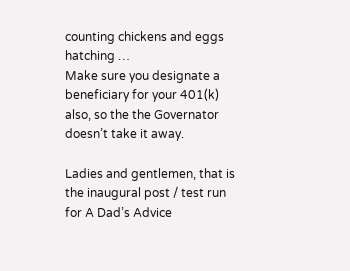counting chickens and eggs hatching …
Make sure you designate a beneficiary for your 401(k) also, so the the Governator doesn’t take it away.

Ladies and gentlemen, that is the inaugural post / test run for A Dad’s Advice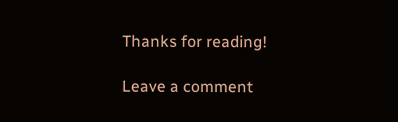Thanks for reading!

Leave a comment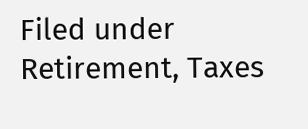Filed under Retirement, Taxes